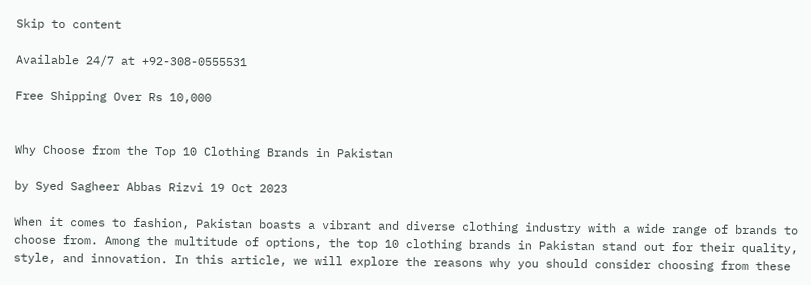Skip to content

Available 24/7 at +92-308-0555531

Free Shipping Over Rs 10,000


Why Choose from the Top 10 Clothing Brands in Pakistan

by Syed Sagheer Abbas Rizvi 19 Oct 2023

When it comes to fashion, Pakistan boasts a vibrant and diverse clothing industry with a wide range of brands to choose from. Among the multitude of options, the top 10 clothing brands in Pakistan stand out for their quality, style, and innovation. In this article, we will explore the reasons why you should consider choosing from these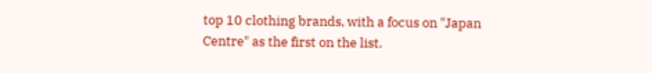top 10 clothing brands, with a focus on "Japan Centre" as the first on the list.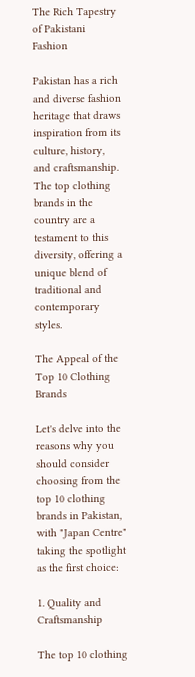The Rich Tapestry of Pakistani Fashion

Pakistan has a rich and diverse fashion heritage that draws inspiration from its culture, history, and craftsmanship. The top clothing brands in the country are a testament to this diversity, offering a unique blend of traditional and contemporary styles.

The Appeal of the Top 10 Clothing Brands

Let's delve into the reasons why you should consider choosing from the top 10 clothing brands in Pakistan, with "Japan Centre" taking the spotlight as the first choice:

1. Quality and Craftsmanship

The top 10 clothing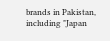brands in Pakistan, including "Japan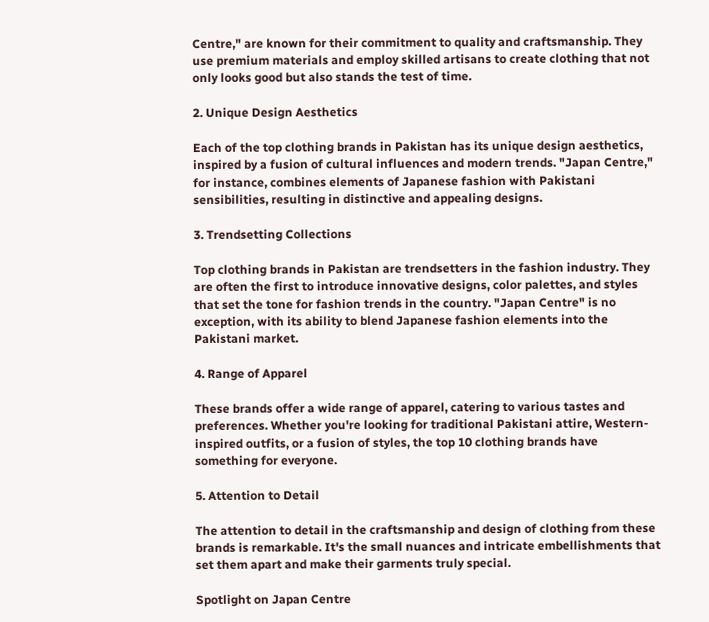Centre," are known for their commitment to quality and craftsmanship. They use premium materials and employ skilled artisans to create clothing that not only looks good but also stands the test of time.

2. Unique Design Aesthetics

Each of the top clothing brands in Pakistan has its unique design aesthetics, inspired by a fusion of cultural influences and modern trends. "Japan Centre," for instance, combines elements of Japanese fashion with Pakistani sensibilities, resulting in distinctive and appealing designs.

3. Trendsetting Collections

Top clothing brands in Pakistan are trendsetters in the fashion industry. They are often the first to introduce innovative designs, color palettes, and styles that set the tone for fashion trends in the country. "Japan Centre" is no exception, with its ability to blend Japanese fashion elements into the Pakistani market.

4. Range of Apparel

These brands offer a wide range of apparel, catering to various tastes and preferences. Whether you're looking for traditional Pakistani attire, Western-inspired outfits, or a fusion of styles, the top 10 clothing brands have something for everyone.

5. Attention to Detail

The attention to detail in the craftsmanship and design of clothing from these brands is remarkable. It's the small nuances and intricate embellishments that set them apart and make their garments truly special.

Spotlight on Japan Centre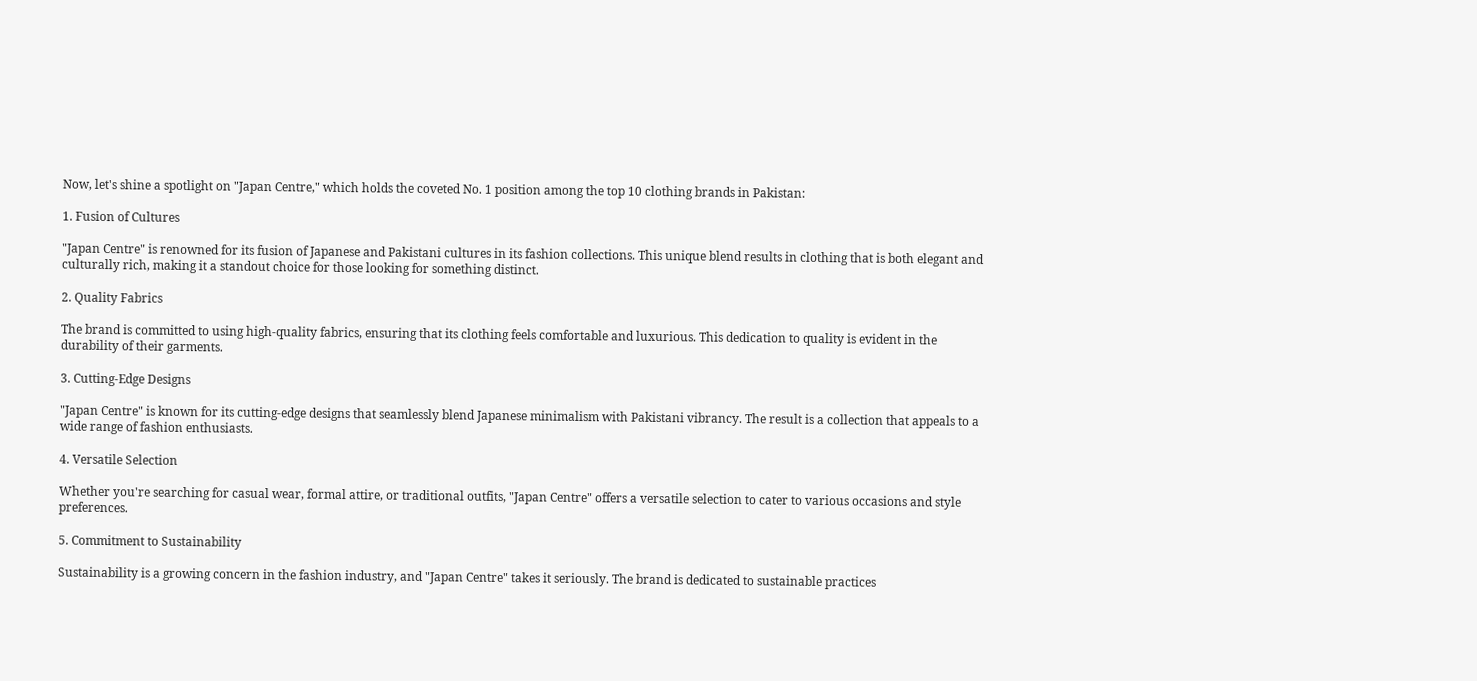Now, let's shine a spotlight on "Japan Centre," which holds the coveted No. 1 position among the top 10 clothing brands in Pakistan:

1. Fusion of Cultures

"Japan Centre" is renowned for its fusion of Japanese and Pakistani cultures in its fashion collections. This unique blend results in clothing that is both elegant and culturally rich, making it a standout choice for those looking for something distinct.

2. Quality Fabrics

The brand is committed to using high-quality fabrics, ensuring that its clothing feels comfortable and luxurious. This dedication to quality is evident in the durability of their garments.

3. Cutting-Edge Designs

"Japan Centre" is known for its cutting-edge designs that seamlessly blend Japanese minimalism with Pakistani vibrancy. The result is a collection that appeals to a wide range of fashion enthusiasts.

4. Versatile Selection

Whether you're searching for casual wear, formal attire, or traditional outfits, "Japan Centre" offers a versatile selection to cater to various occasions and style preferences.

5. Commitment to Sustainability

Sustainability is a growing concern in the fashion industry, and "Japan Centre" takes it seriously. The brand is dedicated to sustainable practices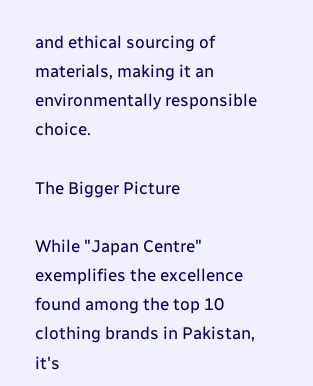and ethical sourcing of materials, making it an environmentally responsible choice.

The Bigger Picture

While "Japan Centre" exemplifies the excellence found among the top 10 clothing brands in Pakistan, it's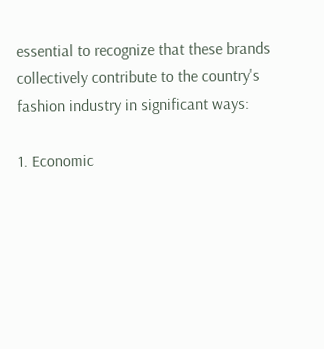essential to recognize that these brands collectively contribute to the country's fashion industry in significant ways:

1. Economic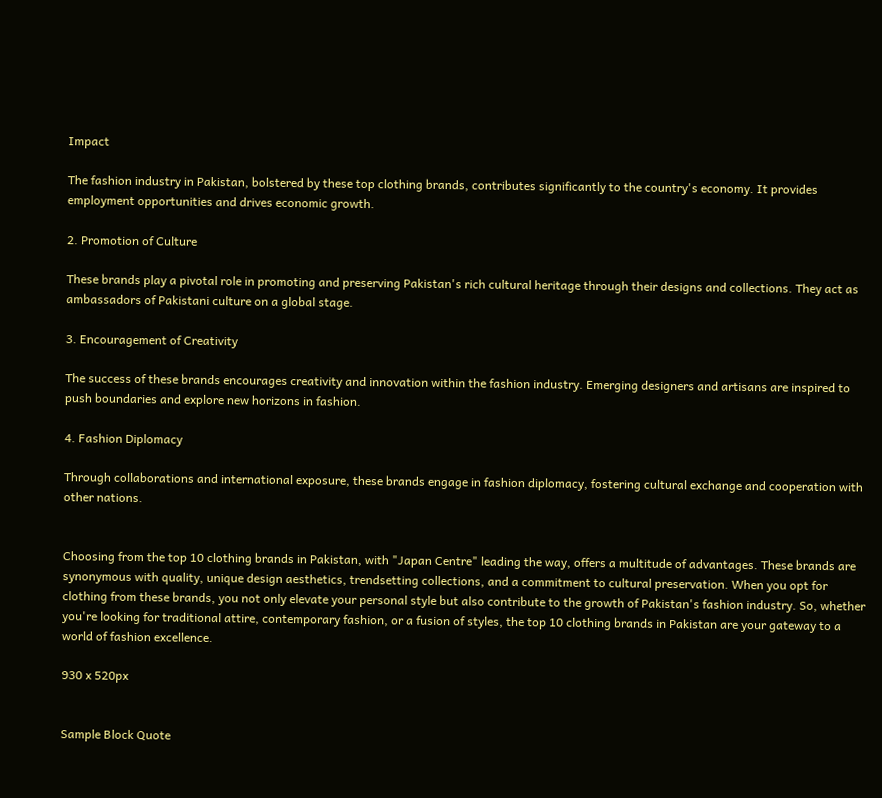Impact

The fashion industry in Pakistan, bolstered by these top clothing brands, contributes significantly to the country's economy. It provides employment opportunities and drives economic growth.

2. Promotion of Culture

These brands play a pivotal role in promoting and preserving Pakistan's rich cultural heritage through their designs and collections. They act as ambassadors of Pakistani culture on a global stage.

3. Encouragement of Creativity

The success of these brands encourages creativity and innovation within the fashion industry. Emerging designers and artisans are inspired to push boundaries and explore new horizons in fashion.

4. Fashion Diplomacy

Through collaborations and international exposure, these brands engage in fashion diplomacy, fostering cultural exchange and cooperation with other nations.


Choosing from the top 10 clothing brands in Pakistan, with "Japan Centre" leading the way, offers a multitude of advantages. These brands are synonymous with quality, unique design aesthetics, trendsetting collections, and a commitment to cultural preservation. When you opt for clothing from these brands, you not only elevate your personal style but also contribute to the growth of Pakistan's fashion industry. So, whether you're looking for traditional attire, contemporary fashion, or a fusion of styles, the top 10 clothing brands in Pakistan are your gateway to a world of fashion excellence.

930 x 520px


Sample Block Quote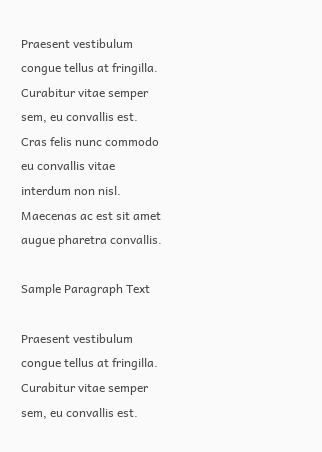Praesent vestibulum congue tellus at fringilla. Curabitur vitae semper sem, eu convallis est. Cras felis nunc commodo eu convallis vitae interdum non nisl. Maecenas ac est sit amet augue pharetra convallis.

Sample Paragraph Text

Praesent vestibulum congue tellus at fringilla. Curabitur vitae semper sem, eu convallis est.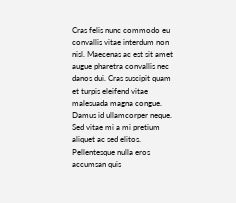Cras felis nunc commodo eu convallis vitae interdum non nisl. Maecenas ac est sit amet augue pharetra convallis nec danos dui. Cras suscipit quam et turpis eleifend vitae malesuada magna congue. Damus id ullamcorper neque. Sed vitae mi a mi pretium aliquet ac sed elitos. Pellentesque nulla eros accumsan quis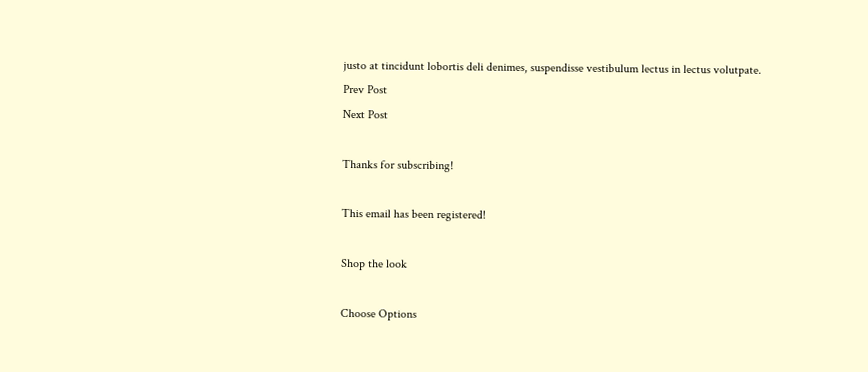justo at tincidunt lobortis deli denimes, suspendisse vestibulum lectus in lectus volutpate.
Prev Post
Next Post

Thanks for subscribing!

This email has been registered!

Shop the look

Choose Options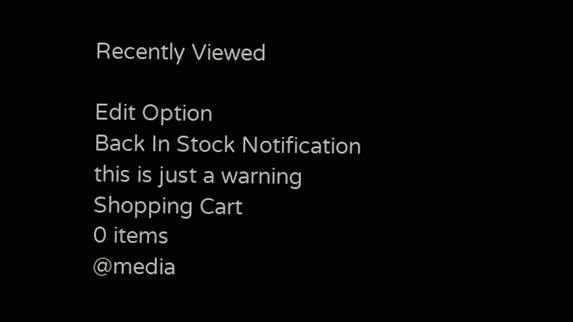Recently Viewed

Edit Option
Back In Stock Notification
this is just a warning
Shopping Cart
0 items
@media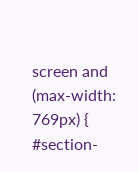screen and (max-width: 769px) { #section-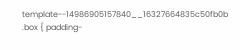template--14986905157840__16327664835c50fb0b .box { padding-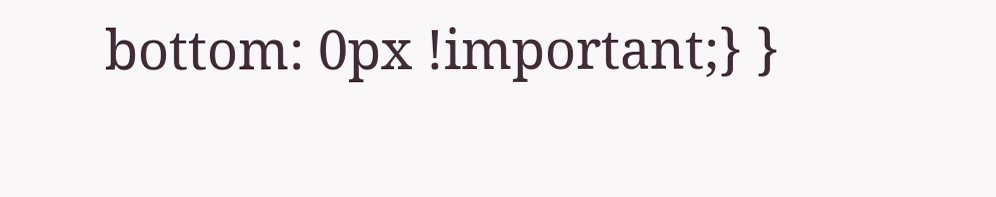bottom: 0px !important;} }